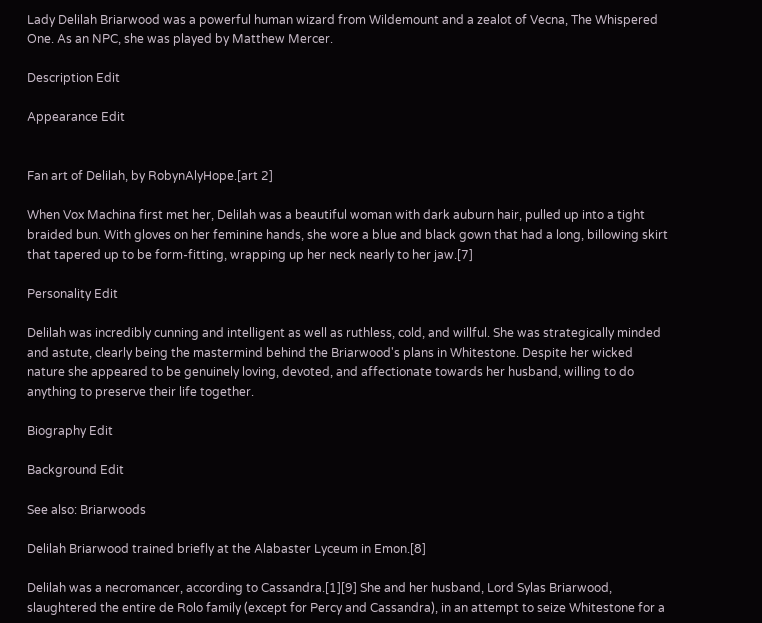Lady Delilah Briarwood was a powerful human wizard from Wildemount and a zealot of Vecna, The Whispered One. As an NPC, she was played by Matthew Mercer.

Description Edit

Appearance Edit


Fan art of Delilah, by RobynAlyHope.[art 2]

When Vox Machina first met her, Delilah was a beautiful woman with dark auburn hair, pulled up into a tight braided bun. With gloves on her feminine hands, she wore a blue and black gown that had a long, billowing skirt that tapered up to be form-fitting, wrapping up her neck nearly to her jaw.[7]

Personality Edit

Delilah was incredibly cunning and intelligent as well as ruthless, cold, and willful. She was strategically minded and astute, clearly being the mastermind behind the Briarwood's plans in Whitestone. Despite her wicked nature she appeared to be genuinely loving, devoted, and affectionate towards her husband, willing to do anything to preserve their life together.

Biography Edit

Background Edit

See also: Briarwoods

Delilah Briarwood trained briefly at the Alabaster Lyceum in Emon.[8]

Delilah was a necromancer, according to Cassandra.[1][9] She and her husband, Lord Sylas Briarwood, slaughtered the entire de Rolo family (except for Percy and Cassandra), in an attempt to seize Whitestone for a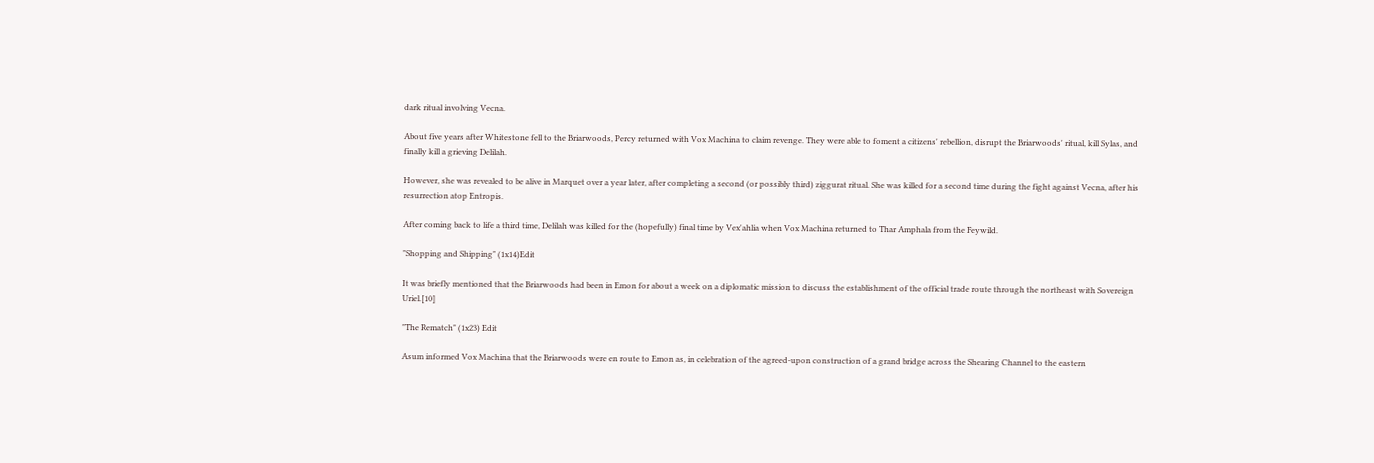dark ritual involving Vecna.

About five years after Whitestone fell to the Briarwoods, Percy returned with Vox Machina to claim revenge. They were able to foment a citizens' rebellion, disrupt the Briarwoods' ritual, kill Sylas, and finally kill a grieving Delilah.

However, she was revealed to be alive in Marquet over a year later, after completing a second (or possibly third) ziggurat ritual. She was killed for a second time during the fight against Vecna, after his resurrection atop Entropis.

After coming back to life a third time, Delilah was killed for the (hopefully) final time by Vex'ahlia when Vox Machina returned to Thar Amphala from the Feywild.

"Shopping and Shipping" (1x14)Edit

It was briefly mentioned that the Briarwoods had been in Emon for about a week on a diplomatic mission to discuss the establishment of the official trade route through the northeast with Sovereign Uriel.[10]

"The Rematch" (1x23) Edit

Asum informed Vox Machina that the Briarwoods were en route to Emon as, in celebration of the agreed-upon construction of a grand bridge across the Shearing Channel to the eastern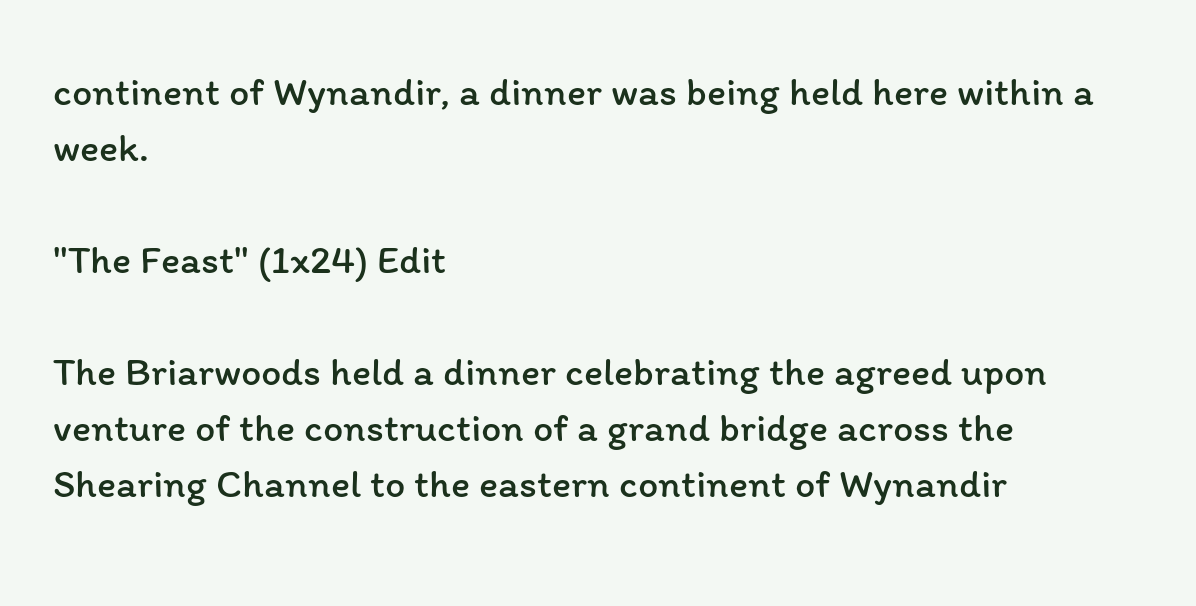continent of Wynandir, a dinner was being held here within a week.

"The Feast" (1x24) Edit

The Briarwoods held a dinner celebrating the agreed upon venture of the construction of a grand bridge across the Shearing Channel to the eastern continent of Wynandir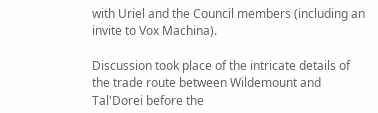with Uriel and the Council members (including an invite to Vox Machina).

Discussion took place of the intricate details of the trade route between Wildemount and Tal'Dorei before the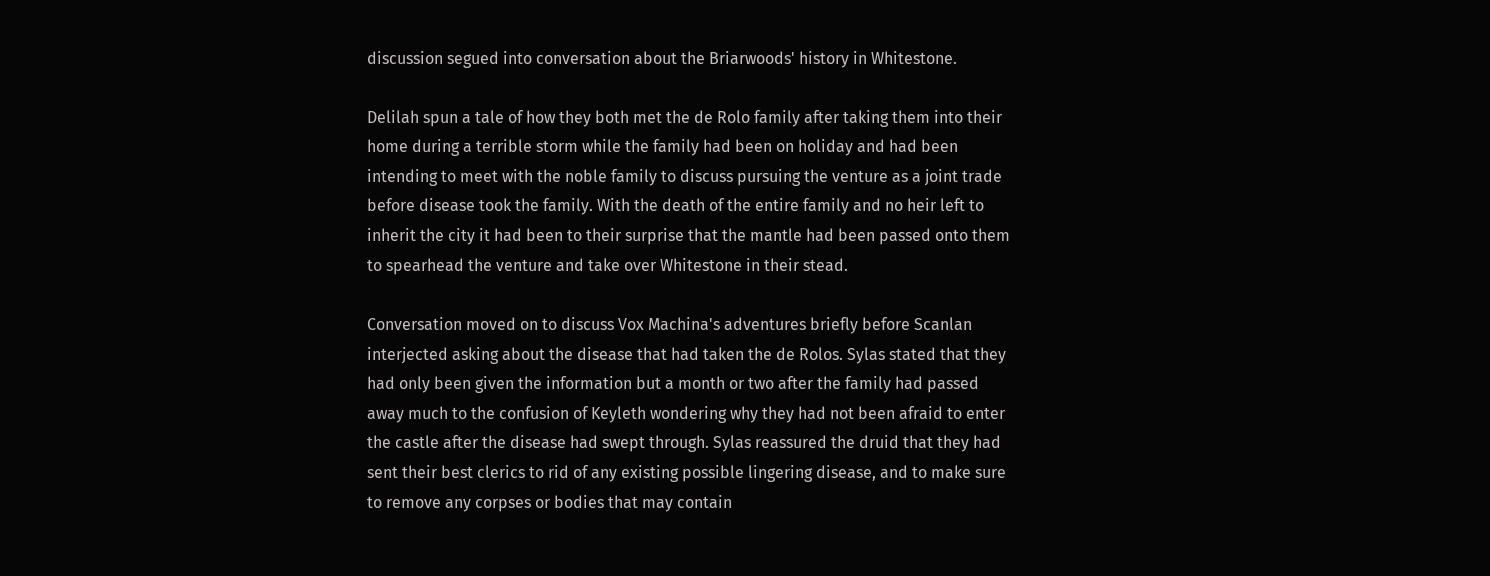discussion segued into conversation about the Briarwoods' history in Whitestone.

Delilah spun a tale of how they both met the de Rolo family after taking them into their home during a terrible storm while the family had been on holiday and had been intending to meet with the noble family to discuss pursuing the venture as a joint trade before disease took the family. With the death of the entire family and no heir left to inherit the city it had been to their surprise that the mantle had been passed onto them to spearhead the venture and take over Whitestone in their stead.

Conversation moved on to discuss Vox Machina's adventures briefly before Scanlan interjected asking about the disease that had taken the de Rolos. Sylas stated that they had only been given the information but a month or two after the family had passed away much to the confusion of Keyleth wondering why they had not been afraid to enter the castle after the disease had swept through. Sylas reassured the druid that they had sent their best clerics to rid of any existing possible lingering disease, and to make sure to remove any corpses or bodies that may contain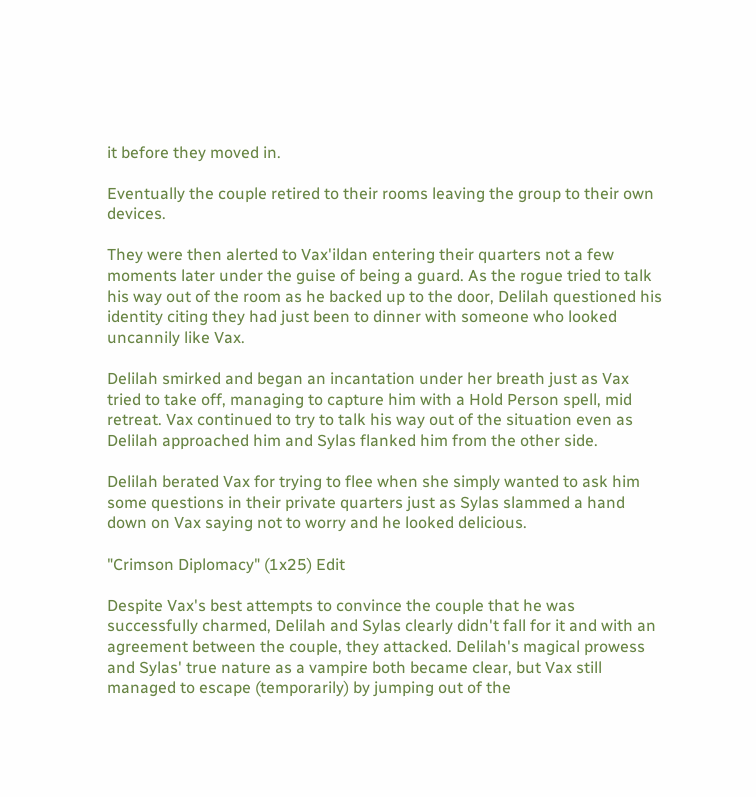it before they moved in.

Eventually the couple retired to their rooms leaving the group to their own devices.

They were then alerted to Vax'ildan entering their quarters not a few moments later under the guise of being a guard. As the rogue tried to talk his way out of the room as he backed up to the door, Delilah questioned his identity citing they had just been to dinner with someone who looked uncannily like Vax.

Delilah smirked and began an incantation under her breath just as Vax tried to take off, managing to capture him with a Hold Person spell, mid retreat. Vax continued to try to talk his way out of the situation even as Delilah approached him and Sylas flanked him from the other side.

Delilah berated Vax for trying to flee when she simply wanted to ask him some questions in their private quarters just as Sylas slammed a hand down on Vax saying not to worry and he looked delicious.

"Crimson Diplomacy" (1x25) Edit

Despite Vax's best attempts to convince the couple that he was successfully charmed, Delilah and Sylas clearly didn't fall for it and with an agreement between the couple, they attacked. Delilah's magical prowess and Sylas' true nature as a vampire both became clear, but Vax still managed to escape (temporarily) by jumping out of the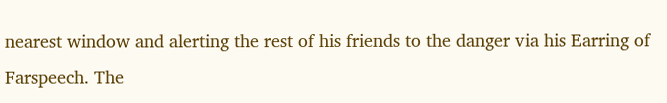nearest window and alerting the rest of his friends to the danger via his Earring of Farspeech. The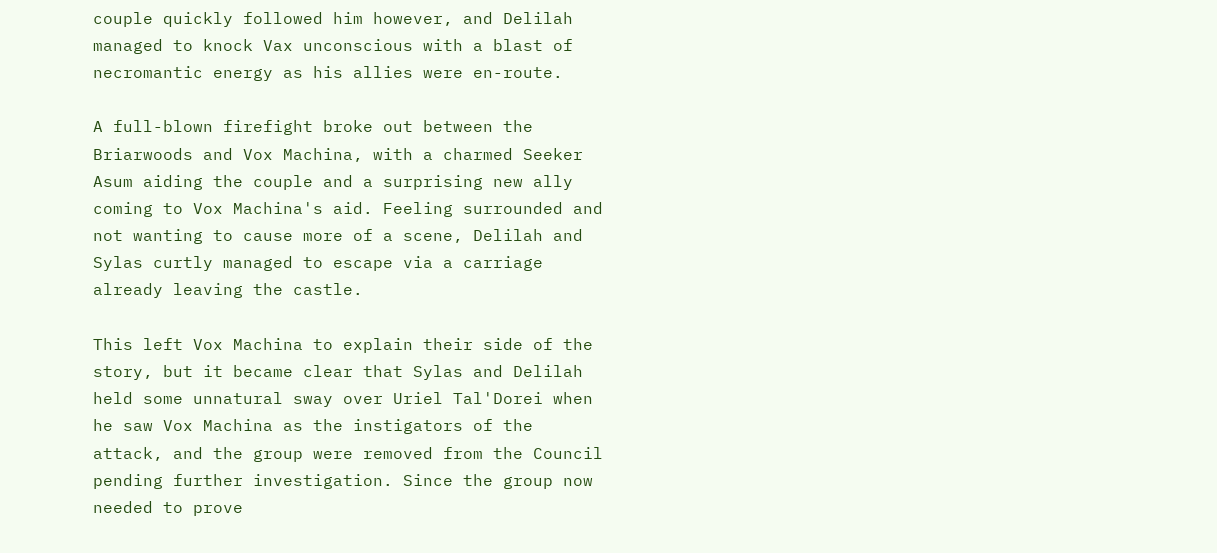couple quickly followed him however, and Delilah managed to knock Vax unconscious with a blast of necromantic energy as his allies were en-route.

A full-blown firefight broke out between the Briarwoods and Vox Machina, with a charmed Seeker Asum aiding the couple and a surprising new ally coming to Vox Machina's aid. Feeling surrounded and not wanting to cause more of a scene, Delilah and Sylas curtly managed to escape via a carriage already leaving the castle.

This left Vox Machina to explain their side of the story, but it became clear that Sylas and Delilah held some unnatural sway over Uriel Tal'Dorei when he saw Vox Machina as the instigators of the attack, and the group were removed from the Council pending further investigation. Since the group now needed to prove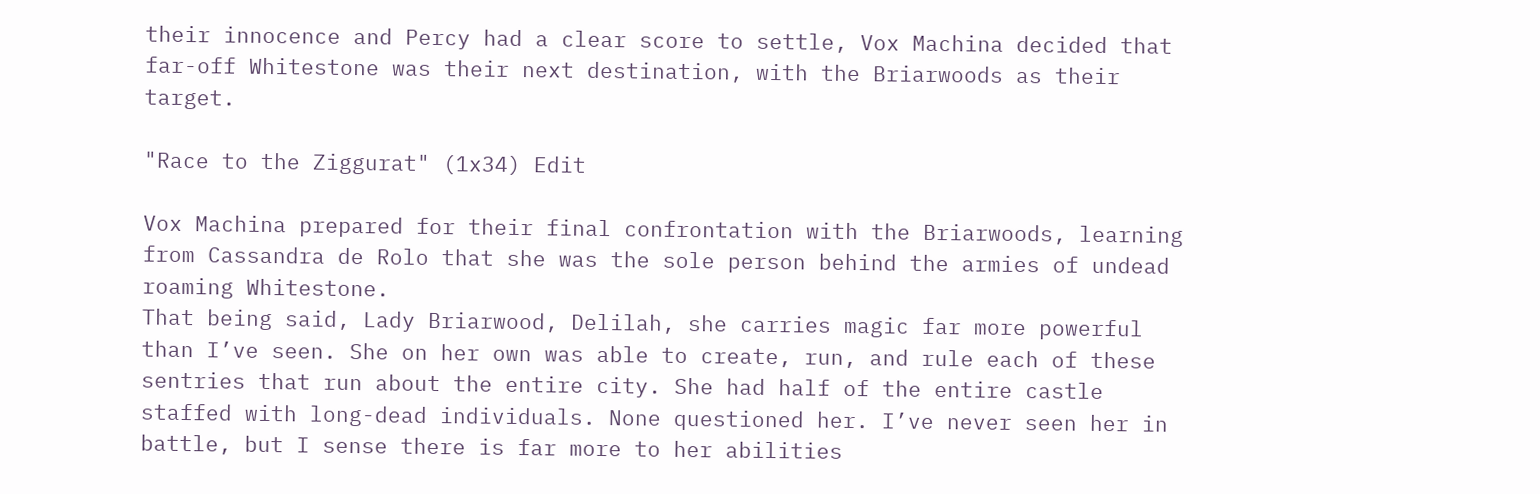their innocence and Percy had a clear score to settle, Vox Machina decided that far-off Whitestone was their next destination, with the Briarwoods as their target.

"Race to the Ziggurat" (1x34) Edit

Vox Machina prepared for their final confrontation with the Briarwoods, learning from Cassandra de Rolo that she was the sole person behind the armies of undead roaming Whitestone.
That being said, Lady Briarwood, Delilah, she carries magic far more powerful than I’ve seen. She on her own was able to create, run, and rule each of these sentries that run about the entire city. She had half of the entire castle staffed with long-dead individuals. None questioned her. I’ve never seen her in battle, but I sense there is far more to her abilities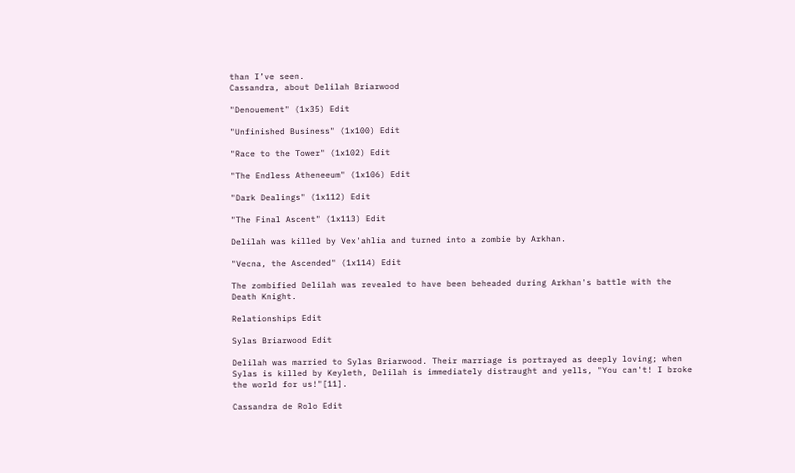than I’ve seen.
Cassandra, about Delilah Briarwood

"Denouement" (1x35) Edit

"Unfinished Business" (1x100) Edit

"Race to the Tower" (1x102) Edit

"The Endless Atheneeum" (1x106) Edit

"Dark Dealings" (1x112) Edit

"The Final Ascent" (1x113) Edit

Delilah was killed by Vex'ahlia and turned into a zombie by Arkhan.

"Vecna, the Ascended" (1x114) Edit

The zombified Delilah was revealed to have been beheaded during Arkhan's battle with the Death Knight.

Relationships Edit

Sylas Briarwood Edit

Delilah was married to Sylas Briarwood. Their marriage is portrayed as deeply loving; when Sylas is killed by Keyleth, Delilah is immediately distraught and yells, "You can't! I broke the world for us!"[11].

Cassandra de Rolo Edit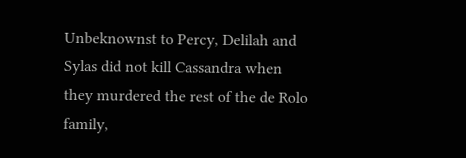Unbeknownst to Percy, Delilah and Sylas did not kill Cassandra when they murdered the rest of the de Rolo family,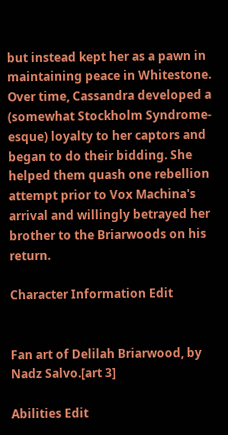but instead kept her as a pawn in maintaining peace in Whitestone. Over time, Cassandra developed a (somewhat Stockholm Syndrome-esque) loyalty to her captors and began to do their bidding. She helped them quash one rebellion attempt prior to Vox Machina's arrival and willingly betrayed her brother to the Briarwoods on his return.

Character Information Edit


Fan art of Delilah Briarwood, by Nadz Salvo.[art 3]

Abilities Edit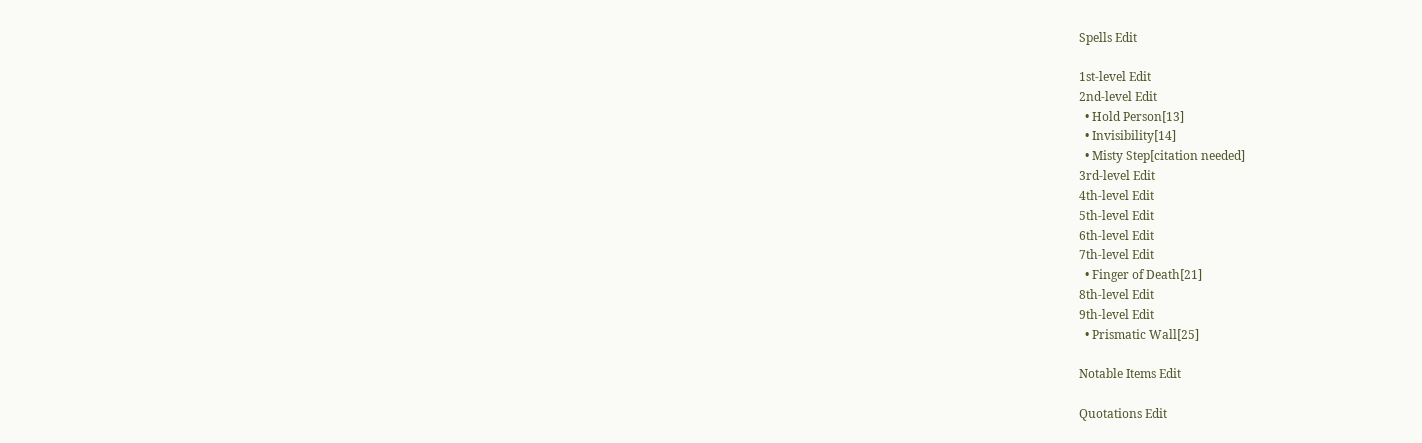Spells Edit

1st-level Edit
2nd-level Edit
  • Hold Person[13]
  • Invisibility[14]
  • Misty Step[citation needed]
3rd-level Edit
4th-level Edit
5th-level Edit
6th-level Edit
7th-level Edit
  • Finger of Death[21]
8th-level Edit
9th-level Edit
  • Prismatic Wall[25]

Notable Items Edit

Quotations Edit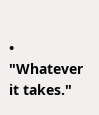• "Whatever it takes."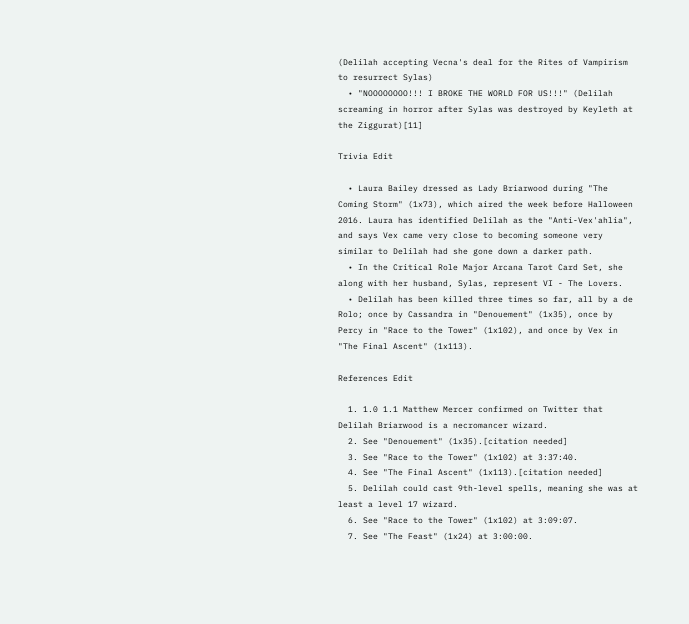(Delilah accepting Vecna's deal for the Rites of Vampirism to resurrect Sylas)
  • "NOOOOOOOO!!! I BROKE THE WORLD FOR US!!!" (Delilah screaming in horror after Sylas was destroyed by Keyleth at the Ziggurat)[11]

Trivia Edit

  • Laura Bailey dressed as Lady Briarwood during "The Coming Storm" (1x73), which aired the week before Halloween 2016. Laura has identified Delilah as the "Anti-Vex'ahlia", and says Vex came very close to becoming someone very similar to Delilah had she gone down a darker path.
  • In the Critical Role Major Arcana Tarot Card Set, she along with her husband, Sylas, represent VI - The Lovers.
  • Delilah has been killed three times so far, all by a de Rolo; once by Cassandra in "Denouement" (1x35), once by Percy in "Race to the Tower" (1x102), and once by Vex in "The Final Ascent" (1x113).

References Edit

  1. 1.0 1.1 Matthew Mercer confirmed on Twitter that Delilah Briarwood is a necromancer wizard.
  2. See "Denouement" (1x35).[citation needed]
  3. See "Race to the Tower" (1x102) at 3:37:40.
  4. See "The Final Ascent" (1x113).[citation needed]
  5. Delilah could cast 9th-level spells, meaning she was at least a level 17 wizard.
  6. See "Race to the Tower" (1x102) at 3:09:07.
  7. See "The Feast" (1x24) at 3:00:00.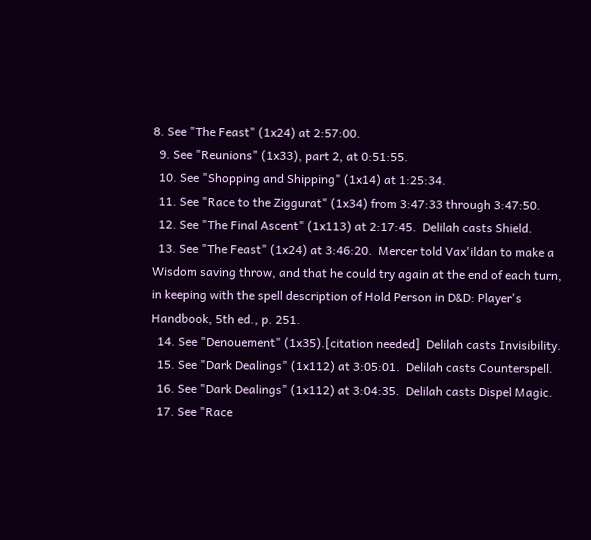8. See "The Feast" (1x24) at 2:57:00.
  9. See "Reunions" (1x33), part 2, at 0:51:55.
  10. See "Shopping and Shipping" (1x14) at 1:25:34.
  11. See "Race to the Ziggurat" (1x34) from 3:47:33 through 3:47:50.
  12. See "The Final Ascent" (1x113) at 2:17:45.  Delilah casts Shield.
  13. See "The Feast" (1x24) at 3:46:20.  Mercer told Vax'ildan to make a Wisdom saving throw, and that he could try again at the end of each turn, in keeping with the spell description of Hold Person in D&D: Player's Handbook, 5th ed., p. 251.
  14. See "Denouement" (1x35).[citation needed]  Delilah casts Invisibility.
  15. See "Dark Dealings" (1x112) at 3:05:01.  Delilah casts Counterspell.
  16. See "Dark Dealings" (1x112) at 3:04:35.  Delilah casts Dispel Magic.
  17. See "Race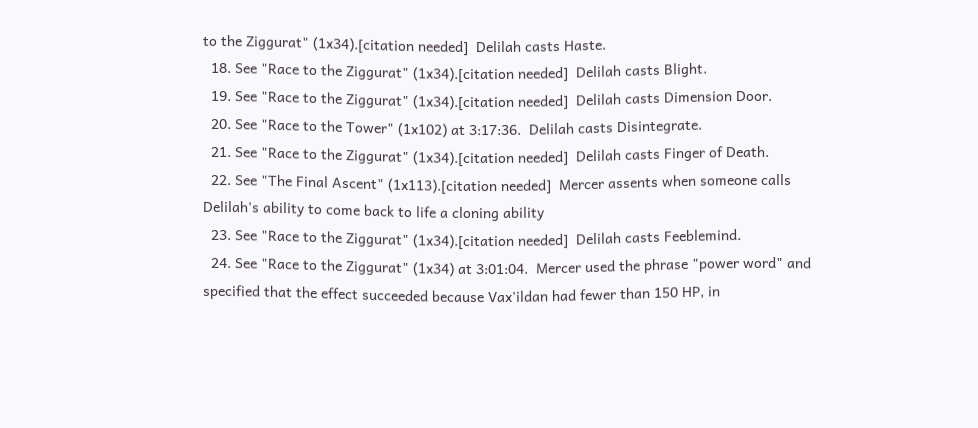to the Ziggurat" (1x34).[citation needed]  Delilah casts Haste.
  18. See "Race to the Ziggurat" (1x34).[citation needed]  Delilah casts Blight.
  19. See "Race to the Ziggurat" (1x34).[citation needed]  Delilah casts Dimension Door.
  20. See "Race to the Tower" (1x102) at 3:17:36.  Delilah casts Disintegrate.
  21. See "Race to the Ziggurat" (1x34).[citation needed]  Delilah casts Finger of Death.
  22. See "The Final Ascent" (1x113).[citation needed]  Mercer assents when someone calls Delilah's ability to come back to life a cloning ability
  23. See "Race to the Ziggurat" (1x34).[citation needed]  Delilah casts Feeblemind.
  24. See "Race to the Ziggurat" (1x34) at 3:01:04.  Mercer used the phrase "power word" and specified that the effect succeeded because Vax'ildan had fewer than 150 HP, in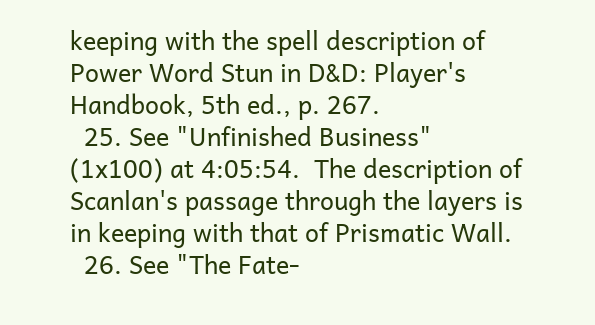keeping with the spell description of Power Word Stun in D&D: Player's Handbook, 5th ed., p. 267.
  25. See "Unfinished Business" (1x100) at 4:05:54.  The description of Scanlan's passage through the layers is in keeping with that of Prismatic Wall.
  26. See "The Fate-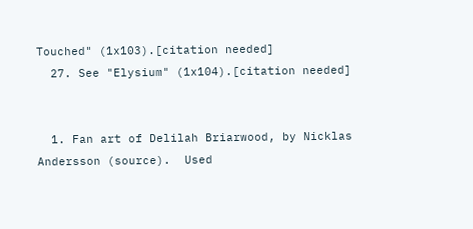Touched" (1x103).[citation needed]
  27. See "Elysium" (1x104).[citation needed]


  1. Fan art of Delilah Briarwood, by Nicklas Andersson (source).  Used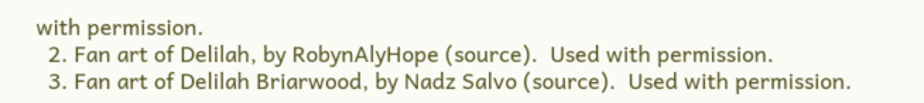with permission.
  2. Fan art of Delilah, by RobynAlyHope (source).  Used with permission.
  3. Fan art of Delilah Briarwood, by Nadz Salvo (source).  Used with permission.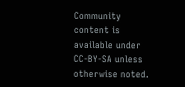Community content is available under CC-BY-SA unless otherwise noted.